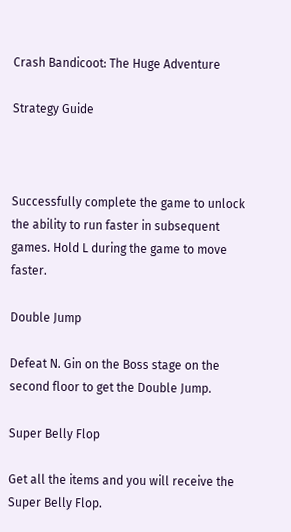Crash Bandicoot: The Huge Adventure

Strategy Guide



Successfully complete the game to unlock the ability to run faster in subsequent games. Hold L during the game to move faster.

Double Jump

Defeat N. Gin on the Boss stage on the second floor to get the Double Jump.

Super Belly Flop

Get all the items and you will receive the Super Belly Flop.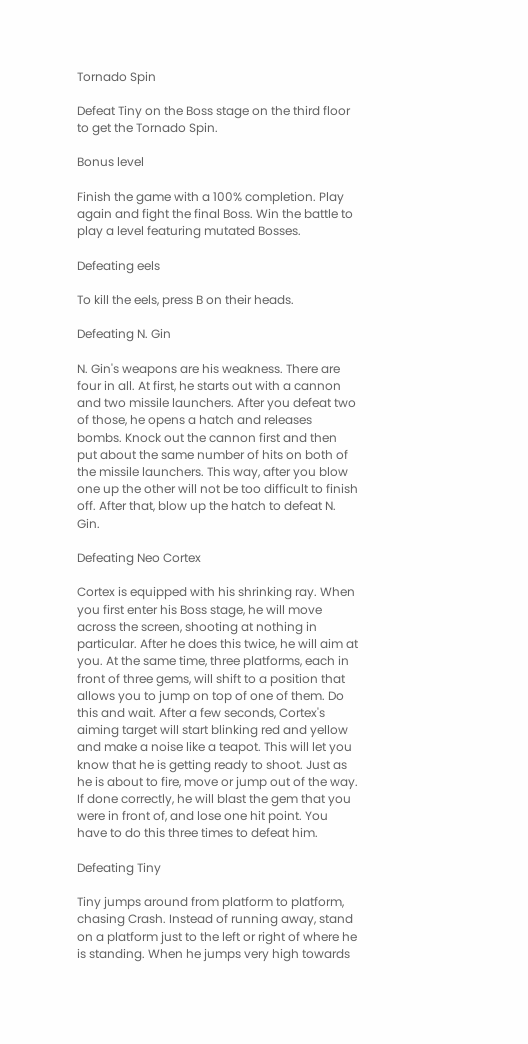Tornado Spin

Defeat Tiny on the Boss stage on the third floor to get the Tornado Spin.

Bonus level

Finish the game with a 100% completion. Play again and fight the final Boss. Win the battle to play a level featuring mutated Bosses.

Defeating eels

To kill the eels, press B on their heads.

Defeating N. Gin

N. Gin's weapons are his weakness. There are four in all. At first, he starts out with a cannon and two missile launchers. After you defeat two of those, he opens a hatch and releases bombs. Knock out the cannon first and then put about the same number of hits on both of the missile launchers. This way, after you blow one up the other will not be too difficult to finish off. After that, blow up the hatch to defeat N. Gin.

Defeating Neo Cortex

Cortex is equipped with his shrinking ray. When you first enter his Boss stage, he will move across the screen, shooting at nothing in particular. After he does this twice, he will aim at you. At the same time, three platforms, each in front of three gems, will shift to a position that allows you to jump on top of one of them. Do this and wait. After a few seconds, Cortex's aiming target will start blinking red and yellow and make a noise like a teapot. This will let you know that he is getting ready to shoot. Just as he is about to fire, move or jump out of the way. If done correctly, he will blast the gem that you were in front of, and lose one hit point. You have to do this three times to defeat him.

Defeating Tiny

Tiny jumps around from platform to platform, chasing Crash. Instead of running away, stand on a platform just to the left or right of where he is standing. When he jumps very high towards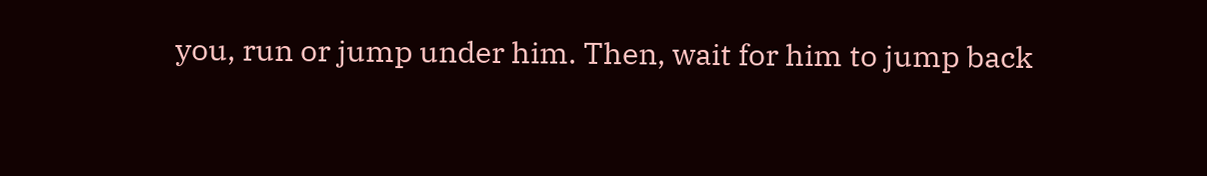you, run or jump under him. Then, wait for him to jump back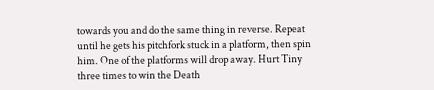towards you and do the same thing in reverse. Repeat until he gets his pitchfork stuck in a platform, then spin him. One of the platforms will drop away. Hurt Tiny three times to win the Death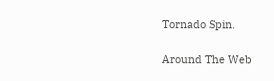Tornado Spin.

Around The Web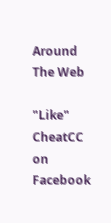Around The Web

"Like" CheatCC on Facebook